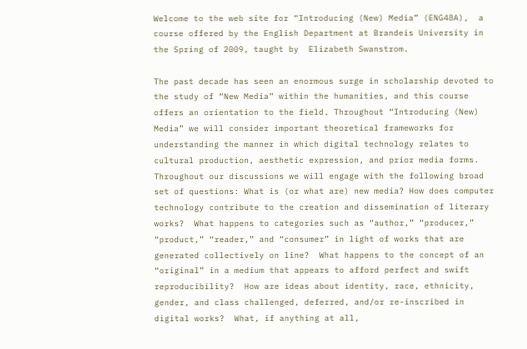Welcome to the web site for “Introducing (New) Media” (ENG48A),  a course offered by the English Department at Brandeis University in the Spring of 2009, taught by  Elizabeth Swanstrom.

The past decade has seen an enormous surge in scholarship devoted to the study of “New Media” within the humanities, and this course offers an orientation to the field. Throughout “Introducing (New) Media” we will consider important theoretical frameworks for understanding the manner in which digital technology relates to cultural production, aesthetic expression, and prior media forms.  Throughout our discussions we will engage with the following broad set of questions: What is (or what are) new media? How does computer technology contribute to the creation and dissemination of literary works?  What happens to categories such as “author,” “producer,” “product,” “reader,” and “consumer” in light of works that are generated collectively on line?  What happens to the concept of an “original” in a medium that appears to afford perfect and swift reproducibility?  How are ideas about identity, race, ethnicity, gender, and class challenged, deferred, and/or re-inscribed in digital works?  What, if anything at all,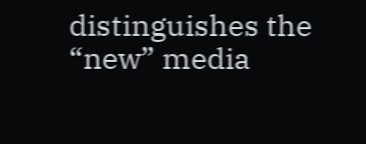distinguishes the “new” media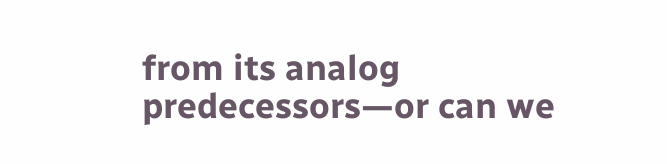from its analog predecessors—or can we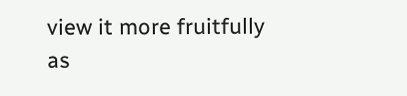view it more fruitfully as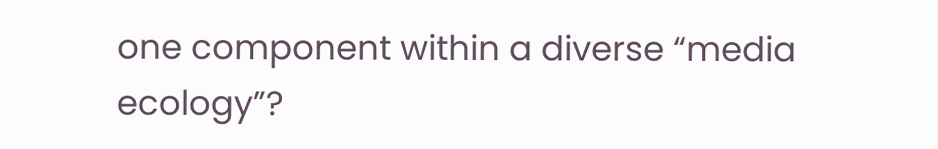one component within a diverse “media ecology”?